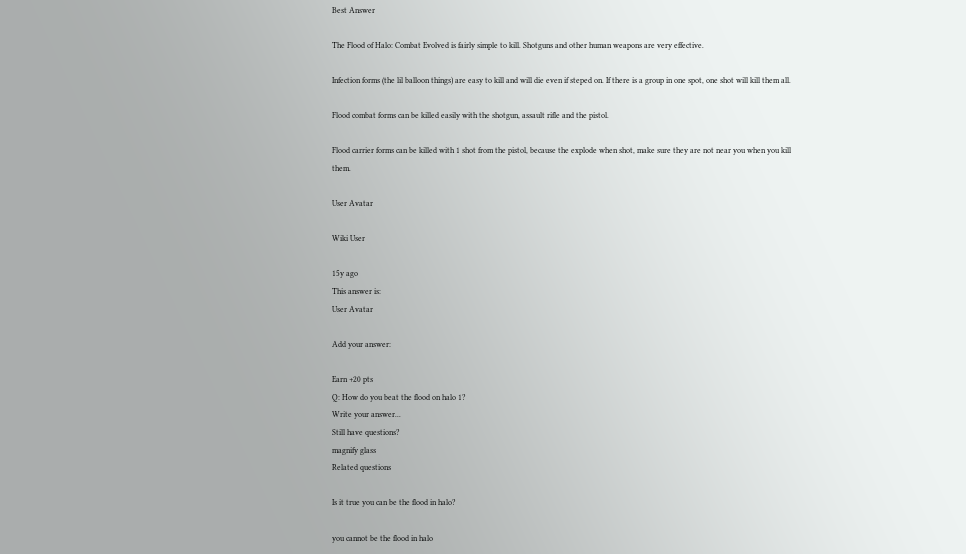Best Answer

The Flood of Halo: Combat Evolved is fairly simple to kill. Shotguns and other human weapons are very effective.

Infection forms (the lil balloon things) are easy to kill and will die even if steped on. If there is a group in one spot, one shot will kill them all.

Flood combat forms can be killed easily with the shotgun, assault rifle and the pistol.

Flood carrier forms can be killed with 1 shot from the pistol, because the explode when shot, make sure they are not near you when you kill them.

User Avatar

Wiki User

15y ago
This answer is:
User Avatar

Add your answer:

Earn +20 pts
Q: How do you beat the flood on halo 1?
Write your answer...
Still have questions?
magnify glass
Related questions

Is it true you can be the flood in halo?

you cannot be the flood in halo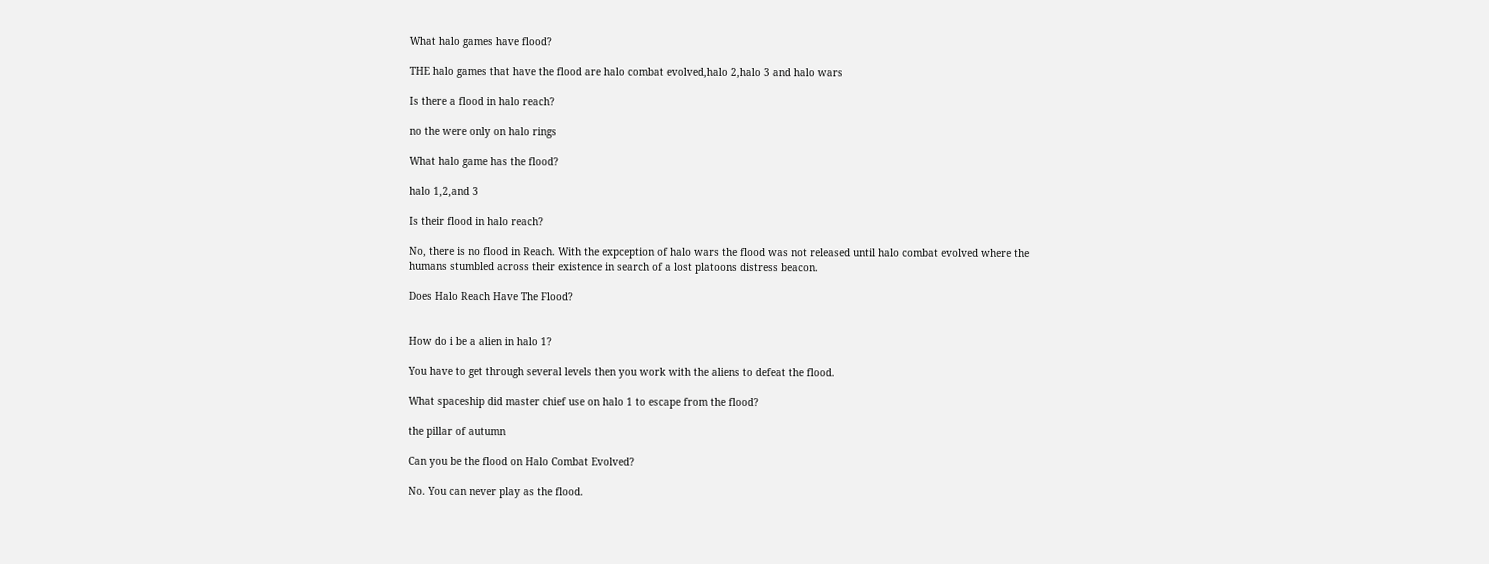What halo games have flood?

THE halo games that have the flood are halo combat evolved,halo 2,halo 3 and halo wars

Is there a flood in halo reach?

no the were only on halo rings

What halo game has the flood?

halo 1,2,and 3

Is their flood in halo reach?

No, there is no flood in Reach. With the expception of halo wars the flood was not released until halo combat evolved where the humans stumbled across their existence in search of a lost platoons distress beacon.

Does Halo Reach Have The Flood?


How do i be a alien in halo 1?

You have to get through several levels then you work with the aliens to defeat the flood.

What spaceship did master chief use on halo 1 to escape from the flood?

the pillar of autumn

Can you be the flood on Halo Combat Evolved?

No. You can never play as the flood.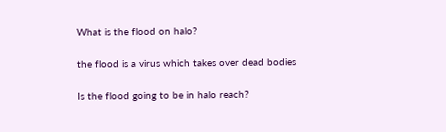What is the flood on halo?

the flood is a virus which takes over dead bodies

Is the flood going to be in halo reach?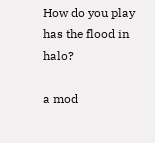How do you play has the flood in halo?

a mod